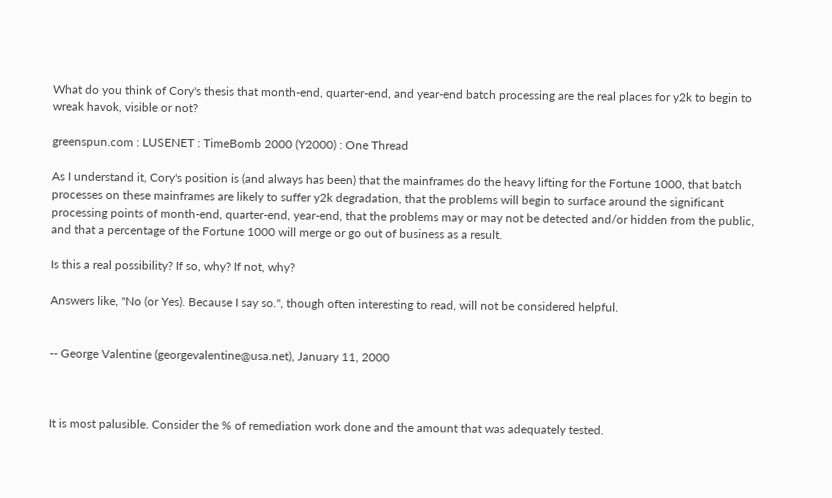What do you think of Cory's thesis that month-end, quarter-end, and year-end batch processing are the real places for y2k to begin to wreak havok, visible or not?

greenspun.com : LUSENET : TimeBomb 2000 (Y2000) : One Thread

As I understand it, Cory's position is (and always has been) that the mainframes do the heavy lifting for the Fortune 1000, that batch processes on these mainframes are likely to suffer y2k degradation, that the problems will begin to surface around the significant processing points of month-end, quarter-end, year-end, that the problems may or may not be detected and/or hidden from the public, and that a percentage of the Fortune 1000 will merge or go out of business as a result.

Is this a real possibility? If so, why? If not, why?

Answers like, "No (or Yes). Because I say so.", though often interesting to read, will not be considered helpful.


-- George Valentine (georgevalentine@usa.net), January 11, 2000



It is most palusible. Consider the % of remediation work done and the amount that was adequately tested.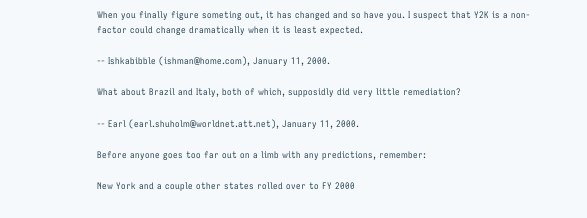When you finally figure someting out, it has changed and so have you. I suspect that Y2K is a non-factor could change dramatically when it is least expected.

-- Ishkabibble (ishman@home.com), January 11, 2000.

What about Brazil and Italy, both of which, supposidly did very little remediation?

-- Earl (earl.shuholm@worldnet.att.net), January 11, 2000.

Before anyone goes too far out on a limb with any predictions, remember:

New York and a couple other states rolled over to FY 2000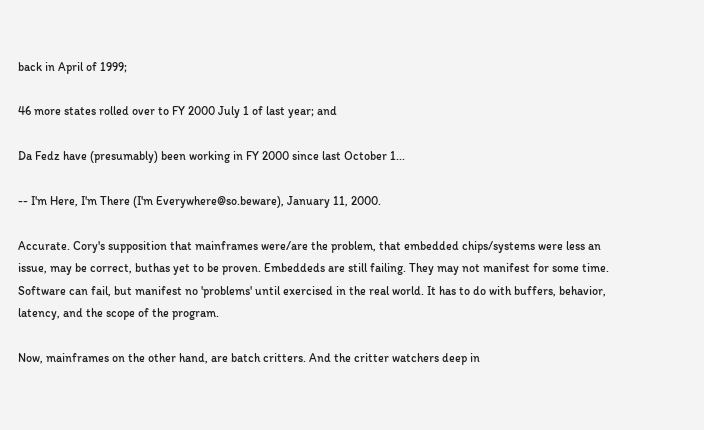back in April of 1999;

46 more states rolled over to FY 2000 July 1 of last year; and

Da Fedz have (presumably) been working in FY 2000 since last October 1...

-- I'm Here, I'm There (I'm Everywhere@so.beware), January 11, 2000.

Accurate. Cory's supposition that mainframes were/are the problem, that embedded chips/systems were less an issue, may be correct, buthas yet to be proven. Embeddeds are still failing. They may not manifest for some time. Software can fail, but manifest no 'problems' until exercised in the real world. It has to do with buffers, behavior, latency, and the scope of the program.

Now, mainframes on the other hand, are batch critters. And the critter watchers deep in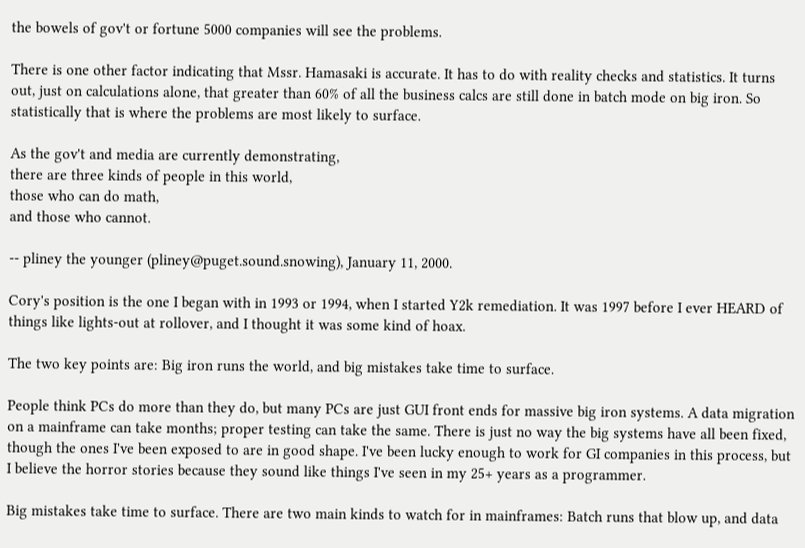the bowels of gov't or fortune 5000 companies will see the problems.

There is one other factor indicating that Mssr. Hamasaki is accurate. It has to do with reality checks and statistics. It turns out, just on calculations alone, that greater than 60% of all the business calcs are still done in batch mode on big iron. So statistically that is where the problems are most likely to surface.

As the gov't and media are currently demonstrating,
there are three kinds of people in this world,
those who can do math,
and those who cannot.

-- pliney the younger (pliney@puget.sound.snowing), January 11, 2000.

Cory's position is the one I began with in 1993 or 1994, when I started Y2k remediation. It was 1997 before I ever HEARD of things like lights-out at rollover, and I thought it was some kind of hoax.

The two key points are: Big iron runs the world, and big mistakes take time to surface.

People think PCs do more than they do, but many PCs are just GUI front ends for massive big iron systems. A data migration on a mainframe can take months; proper testing can take the same. There is just no way the big systems have all been fixed, though the ones I've been exposed to are in good shape. I've been lucky enough to work for GI companies in this process, but I believe the horror stories because they sound like things I've seen in my 25+ years as a programmer.

Big mistakes take time to surface. There are two main kinds to watch for in mainframes: Batch runs that blow up, and data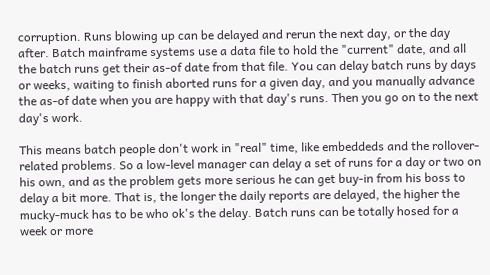corruption. Runs blowing up can be delayed and rerun the next day, or the day after. Batch mainframe systems use a data file to hold the "current" date, and all the batch runs get their as-of date from that file. You can delay batch runs by days or weeks, waiting to finish aborted runs for a given day, and you manually advance the as-of date when you are happy with that day's runs. Then you go on to the next day's work.

This means batch people don't work in "real" time, like embeddeds and the rollover-related problems. So a low-level manager can delay a set of runs for a day or two on his own, and as the problem gets more serious he can get buy-in from his boss to delay a bit more. That is, the longer the daily reports are delayed, the higher the mucky-muck has to be who ok's the delay. Batch runs can be totally hosed for a week or more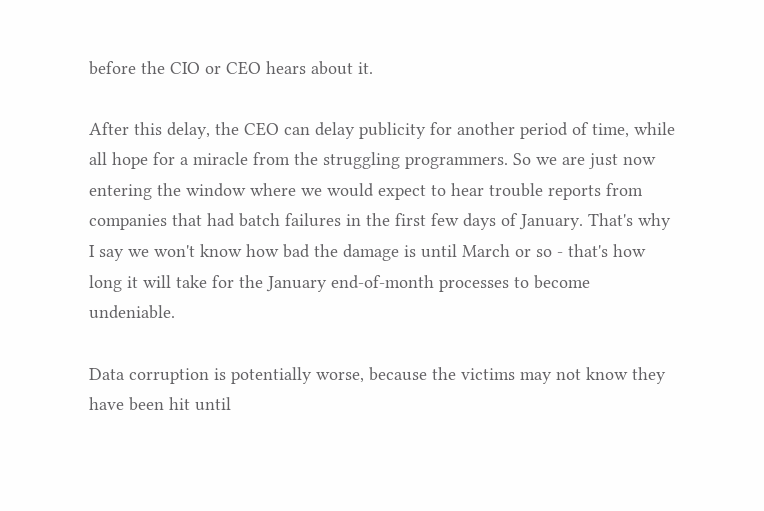before the CIO or CEO hears about it.

After this delay, the CEO can delay publicity for another period of time, while all hope for a miracle from the struggling programmers. So we are just now entering the window where we would expect to hear trouble reports from companies that had batch failures in the first few days of January. That's why I say we won't know how bad the damage is until March or so - that's how long it will take for the January end-of-month processes to become undeniable.

Data corruption is potentially worse, because the victims may not know they have been hit until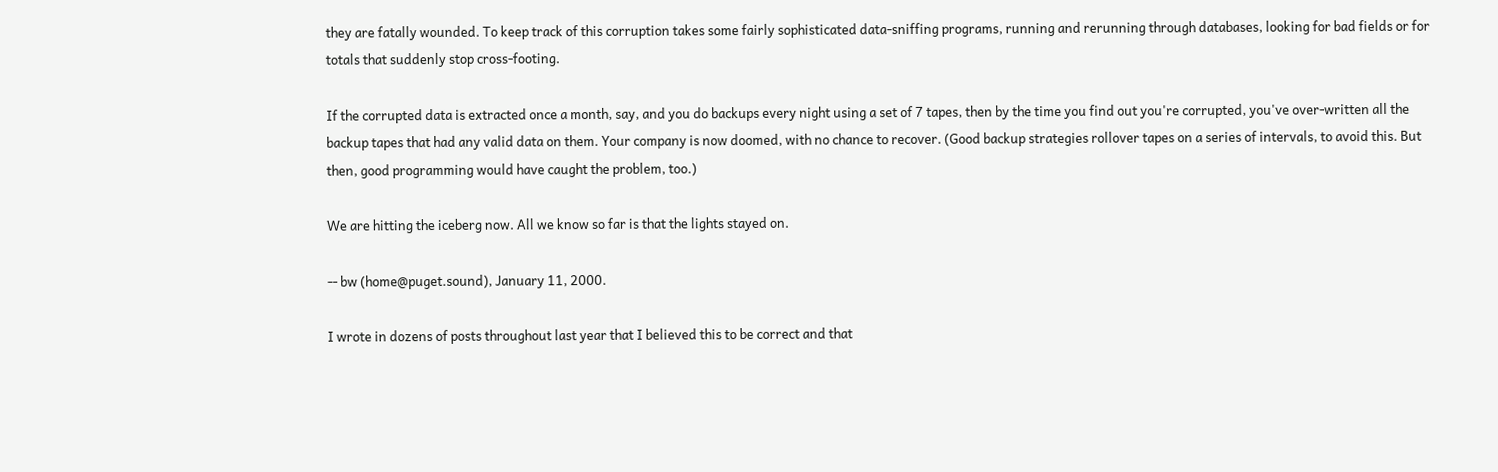they are fatally wounded. To keep track of this corruption takes some fairly sophisticated data-sniffing programs, running and rerunning through databases, looking for bad fields or for totals that suddenly stop cross-footing.

If the corrupted data is extracted once a month, say, and you do backups every night using a set of 7 tapes, then by the time you find out you're corrupted, you've over-written all the backup tapes that had any valid data on them. Your company is now doomed, with no chance to recover. (Good backup strategies rollover tapes on a series of intervals, to avoid this. But then, good programming would have caught the problem, too.)

We are hitting the iceberg now. All we know so far is that the lights stayed on.

-- bw (home@puget.sound), January 11, 2000.

I wrote in dozens of posts throughout last year that I believed this to be correct and that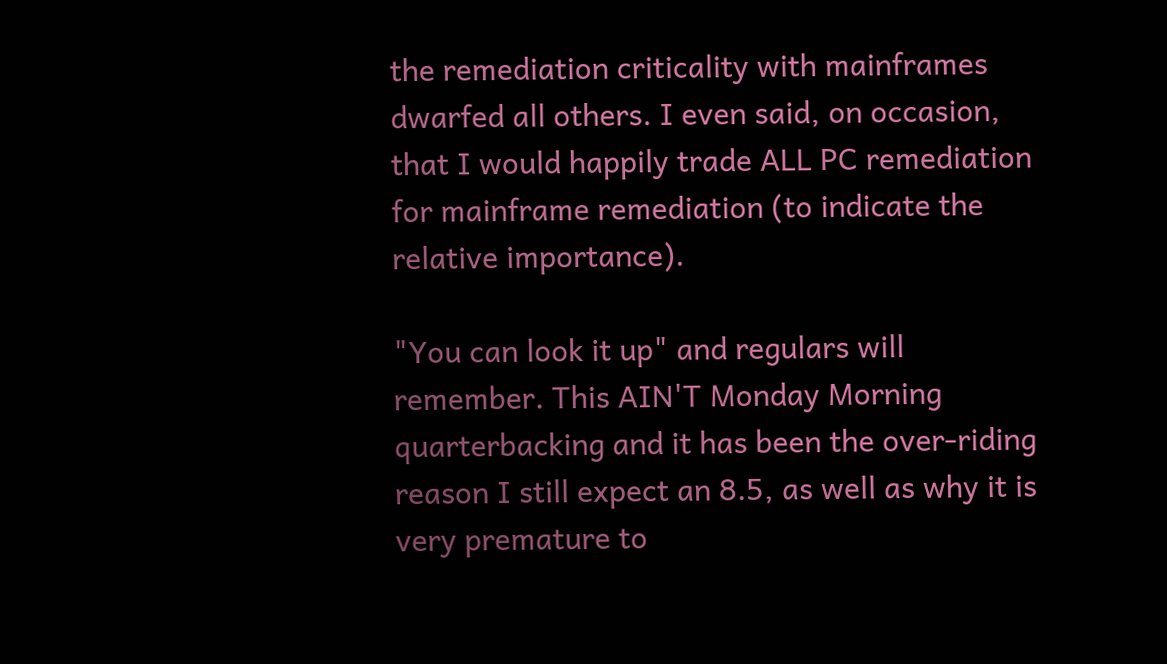the remediation criticality with mainframes dwarfed all others. I even said, on occasion, that I would happily trade ALL PC remediation for mainframe remediation (to indicate the relative importance).

"You can look it up" and regulars will remember. This AIN'T Monday Morning quarterbacking and it has been the over-riding reason I still expect an 8.5, as well as why it is very premature to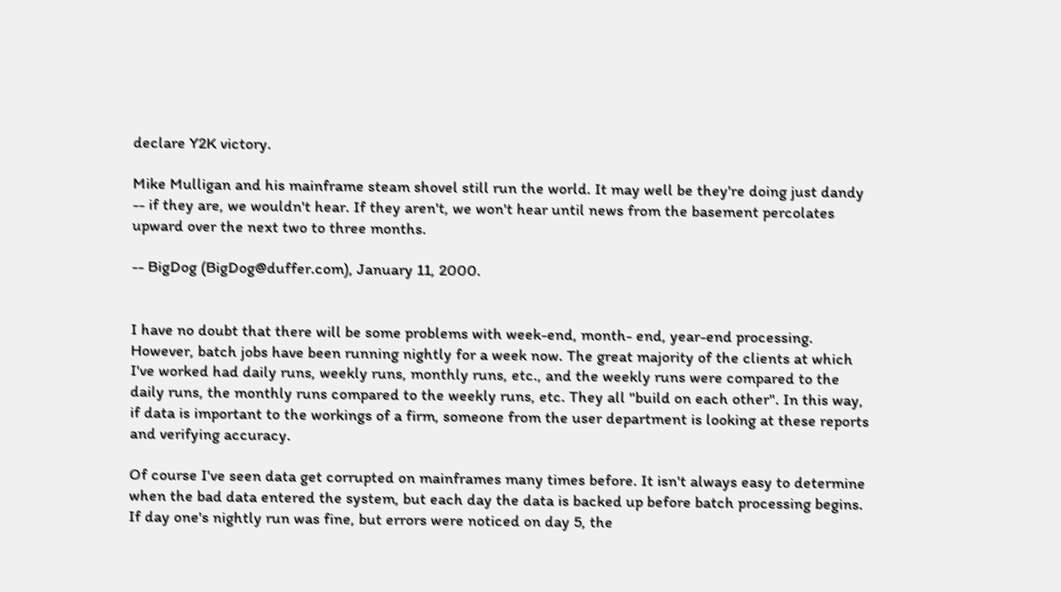declare Y2K victory.

Mike Mulligan and his mainframe steam shovel still run the world. It may well be they're doing just dandy -- if they are, we wouldn't hear. If they aren't, we won't hear until news from the basement percolates upward over the next two to three months.

-- BigDog (BigDog@duffer.com), January 11, 2000.


I have no doubt that there will be some problems with week-end, month- end, year-end processing. However, batch jobs have been running nightly for a week now. The great majority of the clients at which I've worked had daily runs, weekly runs, monthly runs, etc., and the weekly runs were compared to the daily runs, the monthly runs compared to the weekly runs, etc. They all "build on each other". In this way, if data is important to the workings of a firm, someone from the user department is looking at these reports and verifying accuracy.

Of course I've seen data get corrupted on mainframes many times before. It isn't always easy to determine when the bad data entered the system, but each day the data is backed up before batch processing begins. If day one's nightly run was fine, but errors were noticed on day 5, the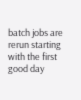batch jobs are rerun starting with the first good day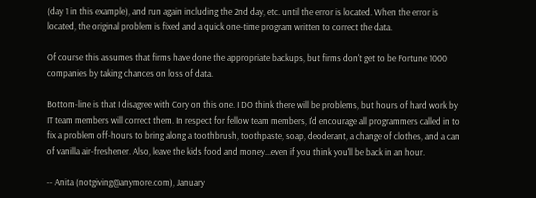(day 1 in this example), and run again including the 2nd day, etc. until the error is located. When the error is located, the original problem is fixed and a quick one-time program written to correct the data.

Of course this assumes that firms have done the appropriate backups, but firms don't get to be Fortune 1000 companies by taking chances on loss of data.

Bottom-line is that I disagree with Cory on this one. I DO think there will be problems, but hours of hard work by IT team members will correct them. In respect for fellow team members, I'd encourage all programmers called in to fix a problem off-hours to bring along a toothbrush, toothpaste, soap, deoderant, a change of clothes, and a can of vanilla air-freshener. Also, leave the kids food and money...even if you think you'll be back in an hour.

-- Anita (notgiving@anymore.com), January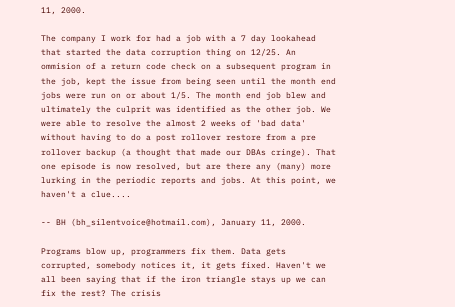11, 2000.

The company I work for had a job with a 7 day lookahead that started the data corruption thing on 12/25. An ommision of a return code check on a subsequent program in the job, kept the issue from being seen until the month end jobs were run on or about 1/5. The month end job blew and ultimately the culprit was identified as the other job. We were able to resolve the almost 2 weeks of 'bad data' without having to do a post rollover restore from a pre rollover backup (a thought that made our DBAs cringe). That one episode is now resolved, but are there any (many) more lurking in the periodic reports and jobs. At this point, we haven't a clue....

-- BH (bh_silentvoice@hotmail.com), January 11, 2000.

Programs blow up, programmers fix them. Data gets corrupted, somebody notices it, it gets fixed. Haven't we all been saying that if the iron triangle stays up we can fix the rest? The crisis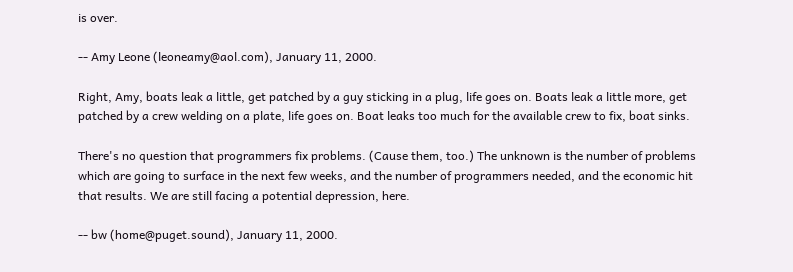is over.

-- Amy Leone (leoneamy@aol.com), January 11, 2000.

Right, Amy, boats leak a little, get patched by a guy sticking in a plug, life goes on. Boats leak a little more, get patched by a crew welding on a plate, life goes on. Boat leaks too much for the available crew to fix, boat sinks.

There's no question that programmers fix problems. (Cause them, too.) The unknown is the number of problems which are going to surface in the next few weeks, and the number of programmers needed, and the economic hit that results. We are still facing a potential depression, here.

-- bw (home@puget.sound), January 11, 2000.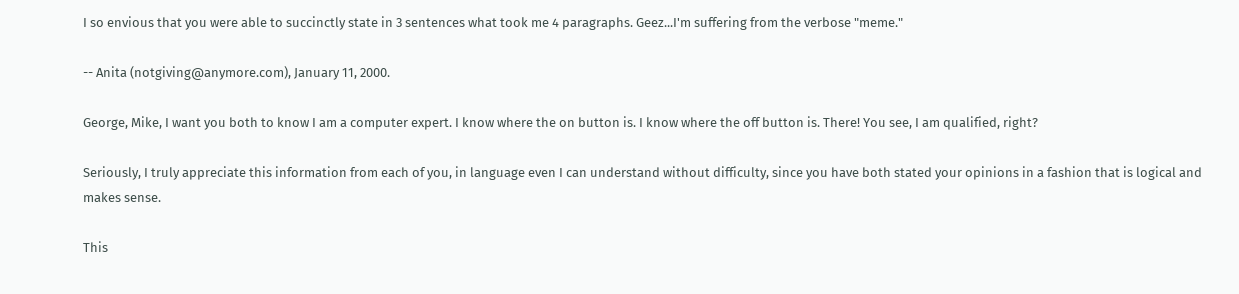I so envious that you were able to succinctly state in 3 sentences what took me 4 paragraphs. Geez...I'm suffering from the verbose "meme."

-- Anita (notgiving@anymore.com), January 11, 2000.

George, Mike, I want you both to know I am a computer expert. I know where the on button is. I know where the off button is. There! You see, I am qualified, right?

Seriously, I truly appreciate this information from each of you, in language even I can understand without difficulty, since you have both stated your opinions in a fashion that is logical and makes sense.

This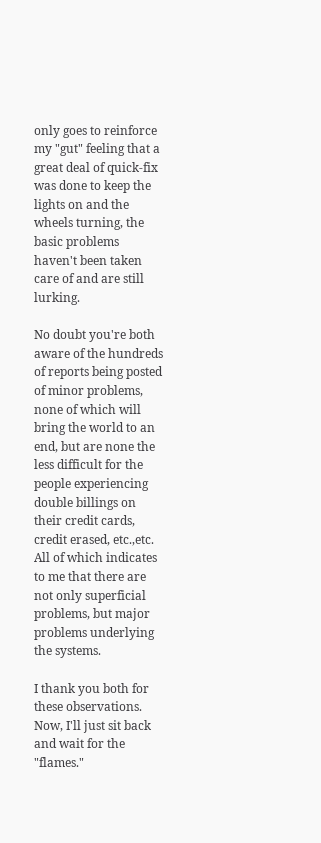only goes to reinforce my "gut" feeling that a great deal of quick-fix was done to keep the lights on and the wheels turning, the basic problems haven't been taken care of and are still lurking.

No doubt you're both aware of the hundreds of reports being posted of minor problems, none of which will bring the world to an end, but are none the less difficult for the people experiencing double billings on their credit cards, credit erased, etc.,etc. All of which indicates to me that there are not only superficial problems, but major problems underlying the systems.

I thank you both for these observations. Now, I'll just sit back and wait for the "flames."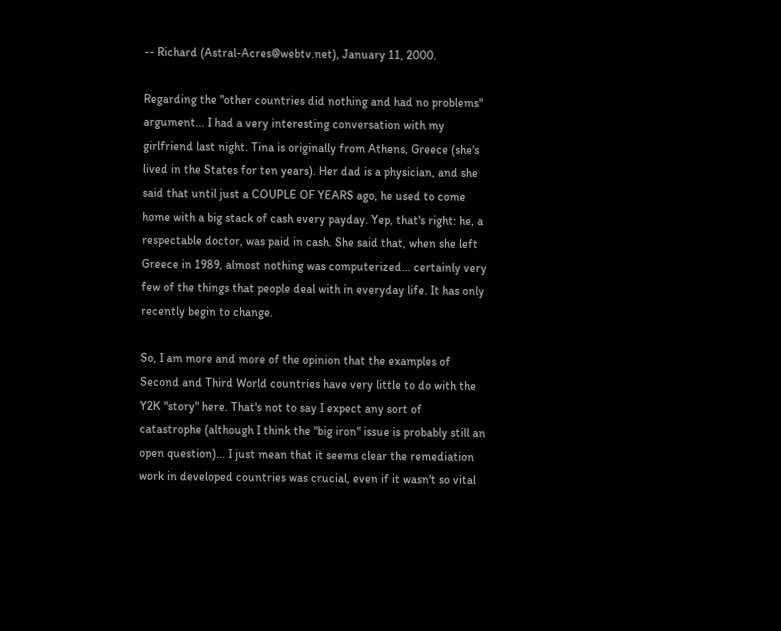-- Richard (Astral-Acres@webtv.net), January 11, 2000.

Regarding the "other countries did nothing and had no problems" argument... I had a very interesting conversation with my girlfriend last night. Tina is originally from Athens, Greece (she's lived in the States for ten years). Her dad is a physician, and she said that until just a COUPLE OF YEARS ago, he used to come home with a big stack of cash every payday. Yep, that's right: he, a respectable doctor, was paid in cash. She said that, when she left Greece in 1989, almost nothing was computerized... certainly very few of the things that people deal with in everyday life. It has only recently begin to change.

So, I am more and more of the opinion that the examples of Second and Third World countries have very little to do with the Y2K "story" here. That's not to say I expect any sort of catastrophe (although I think the "big iron" issue is probably still an open question)... I just mean that it seems clear the remediation work in developed countries was crucial, even if it wasn't so vital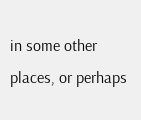in some other places, or perhaps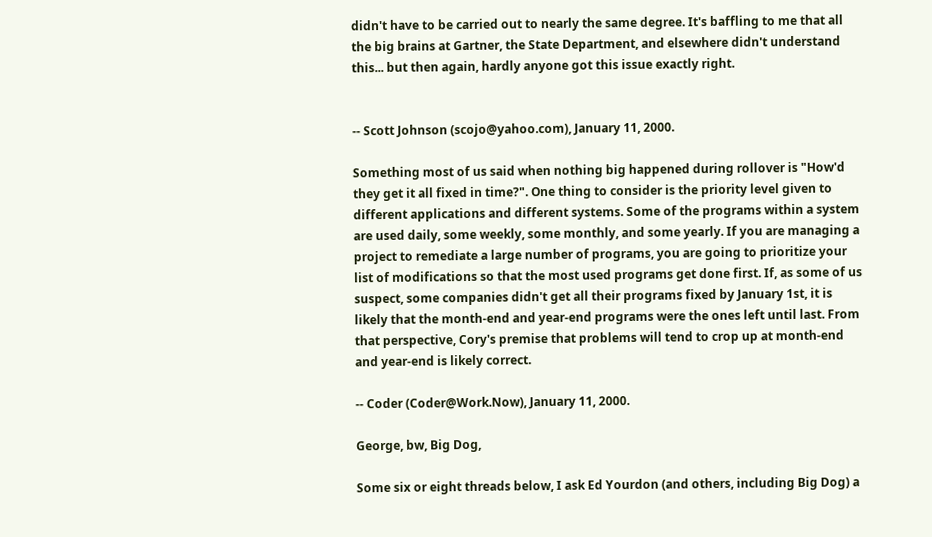didn't have to be carried out to nearly the same degree. It's baffling to me that all the big brains at Gartner, the State Department, and elsewhere didn't understand this... but then again, hardly anyone got this issue exactly right.


-- Scott Johnson (scojo@yahoo.com), January 11, 2000.

Something most of us said when nothing big happened during rollover is "How'd they get it all fixed in time?". One thing to consider is the priority level given to different applications and different systems. Some of the programs within a system are used daily, some weekly, some monthly, and some yearly. If you are managing a project to remediate a large number of programs, you are going to prioritize your list of modifications so that the most used programs get done first. If, as some of us suspect, some companies didn't get all their programs fixed by January 1st, it is likely that the month-end and year-end programs were the ones left until last. From that perspective, Cory's premise that problems will tend to crop up at month-end and year-end is likely correct.

-- Coder (Coder@Work.Now), January 11, 2000.

George, bw, Big Dog,

Some six or eight threads below, I ask Ed Yourdon (and others, including Big Dog) a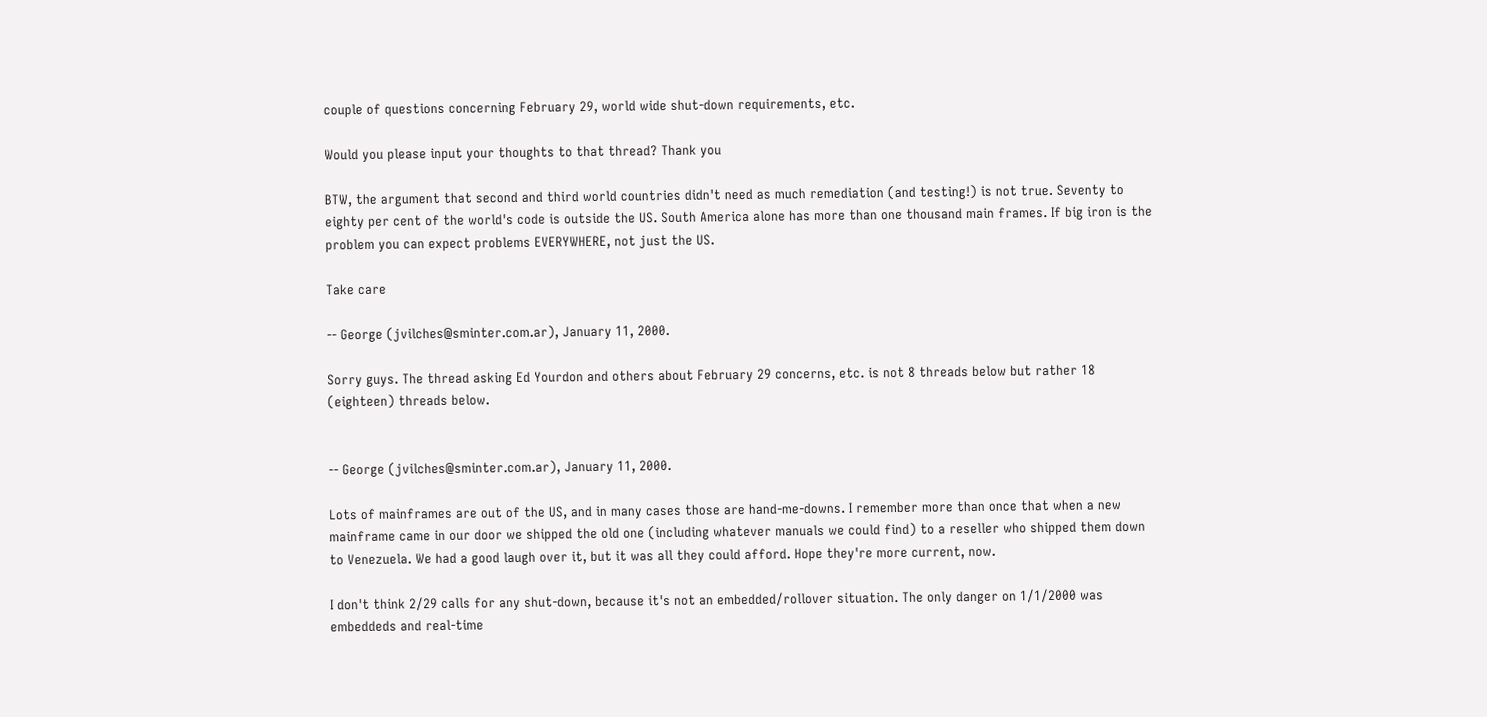couple of questions concerning February 29, world wide shut-down requirements, etc.

Would you please input your thoughts to that thread? Thank you

BTW, the argument that second and third world countries didn't need as much remediation (and testing!) is not true. Seventy to eighty per cent of the world's code is outside the US. South America alone has more than one thousand main frames. If big iron is the problem you can expect problems EVERYWHERE, not just the US.

Take care

-- George (jvilches@sminter.com.ar), January 11, 2000.

Sorry guys. The thread asking Ed Yourdon and others about February 29 concerns, etc. is not 8 threads below but rather 18 (eighteen) threads below.


-- George (jvilches@sminter.com.ar), January 11, 2000.

Lots of mainframes are out of the US, and in many cases those are hand-me-downs. I remember more than once that when a new mainframe came in our door we shipped the old one (including whatever manuals we could find) to a reseller who shipped them down to Venezuela. We had a good laugh over it, but it was all they could afford. Hope they're more current, now.

I don't think 2/29 calls for any shut-down, because it's not an embedded/rollover situation. The only danger on 1/1/2000 was embeddeds and real-time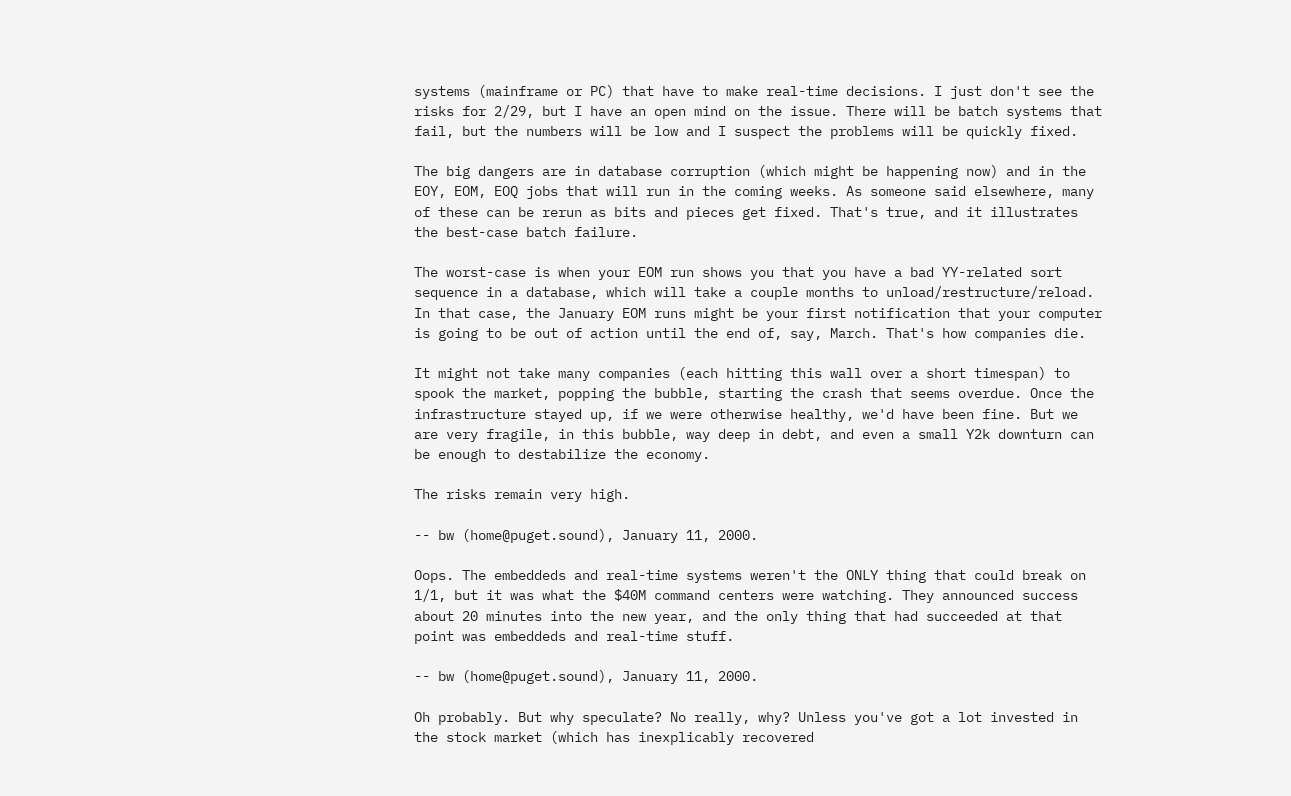systems (mainframe or PC) that have to make real-time decisions. I just don't see the risks for 2/29, but I have an open mind on the issue. There will be batch systems that fail, but the numbers will be low and I suspect the problems will be quickly fixed.

The big dangers are in database corruption (which might be happening now) and in the EOY, EOM, EOQ jobs that will run in the coming weeks. As someone said elsewhere, many of these can be rerun as bits and pieces get fixed. That's true, and it illustrates the best-case batch failure.

The worst-case is when your EOM run shows you that you have a bad YY-related sort sequence in a database, which will take a couple months to unload/restructure/reload. In that case, the January EOM runs might be your first notification that your computer is going to be out of action until the end of, say, March. That's how companies die.

It might not take many companies (each hitting this wall over a short timespan) to spook the market, popping the bubble, starting the crash that seems overdue. Once the infrastructure stayed up, if we were otherwise healthy, we'd have been fine. But we are very fragile, in this bubble, way deep in debt, and even a small Y2k downturn can be enough to destabilize the economy.

The risks remain very high.

-- bw (home@puget.sound), January 11, 2000.

Oops. The embeddeds and real-time systems weren't the ONLY thing that could break on 1/1, but it was what the $40M command centers were watching. They announced success about 20 minutes into the new year, and the only thing that had succeeded at that point was embeddeds and real-time stuff.

-- bw (home@puget.sound), January 11, 2000.

Oh probably. But why speculate? No really, why? Unless you've got a lot invested in the stock market (which has inexplicably recovered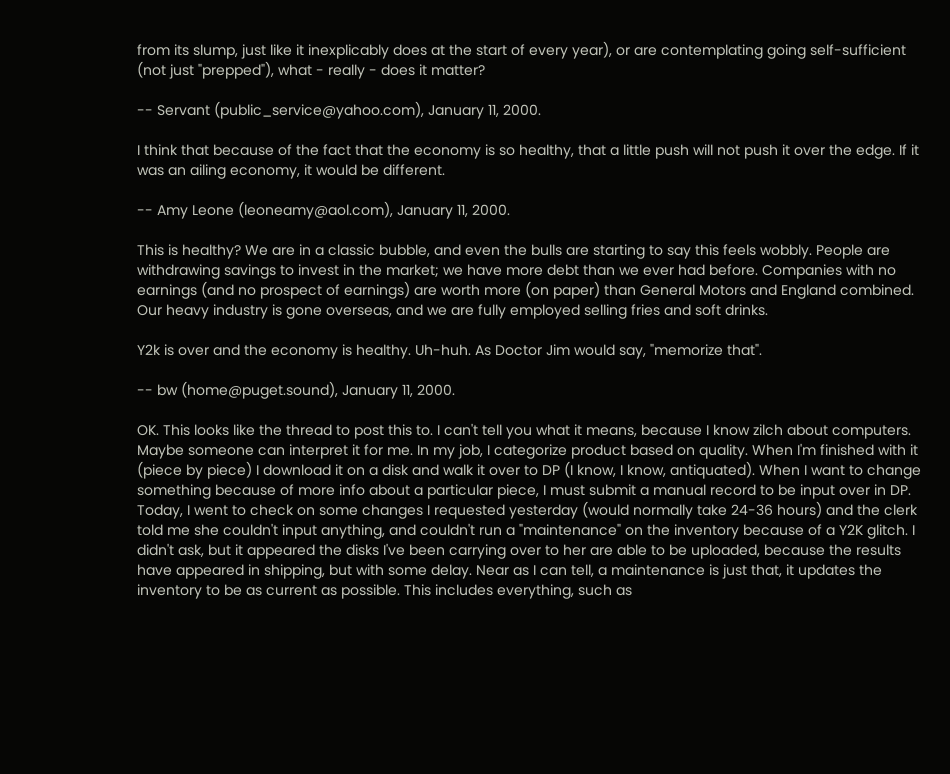from its slump, just like it inexplicably does at the start of every year), or are contemplating going self-sufficient (not just "prepped"), what - really - does it matter?

-- Servant (public_service@yahoo.com), January 11, 2000.

I think that because of the fact that the economy is so healthy, that a little push will not push it over the edge. If it was an ailing economy, it would be different.

-- Amy Leone (leoneamy@aol.com), January 11, 2000.

This is healthy? We are in a classic bubble, and even the bulls are starting to say this feels wobbly. People are withdrawing savings to invest in the market; we have more debt than we ever had before. Companies with no earnings (and no prospect of earnings) are worth more (on paper) than General Motors and England combined. Our heavy industry is gone overseas, and we are fully employed selling fries and soft drinks.

Y2k is over and the economy is healthy. Uh-huh. As Doctor Jim would say, "memorize that".

-- bw (home@puget.sound), January 11, 2000.

OK. This looks like the thread to post this to. I can't tell you what it means, because I know zilch about computers. Maybe someone can interpret it for me. In my job, I categorize product based on quality. When I'm finished with it (piece by piece) I download it on a disk and walk it over to DP (I know, I know, antiquated). When I want to change something because of more info about a particular piece, I must submit a manual record to be input over in DP. Today, I went to check on some changes I requested yesterday (would normally take 24-36 hours) and the clerk told me she couldn't input anything, and couldn't run a "maintenance" on the inventory because of a Y2K glitch. I didn't ask, but it appeared the disks I've been carrying over to her are able to be uploaded, because the results have appeared in shipping, but with some delay. Near as I can tell, a maintenance is just that, it updates the inventory to be as current as possible. This includes everything, such as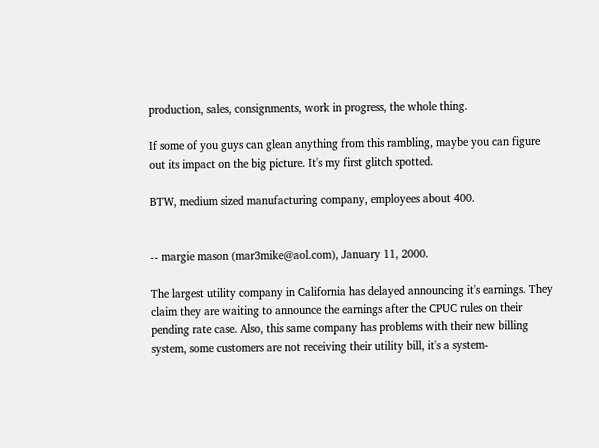production, sales, consignments, work in progress, the whole thing.

If some of you guys can glean anything from this rambling, maybe you can figure out its impact on the big picture. It's my first glitch spotted.

BTW, medium sized manufacturing company, employees about 400.


-- margie mason (mar3mike@aol.com), January 11, 2000.

The largest utility company in California has delayed announcing it's earnings. They claim they are waiting to announce the earnings after the CPUC rules on their pending rate case. Also, this same company has problems with their new billing system, some customers are not receiving their utility bill, it's a system-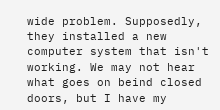wide problem. Supposedly, they installed a new computer system that isn't working. We may not hear what goes on beind closed doors, but I have my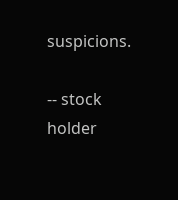suspicions.

-- stock holder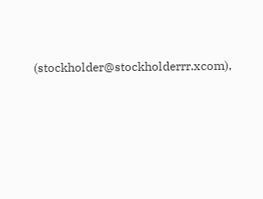(stockholder@stockholderrr.xcom),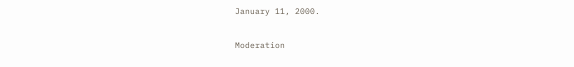January 11, 2000.

Moderation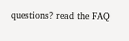questions? read the FAQ